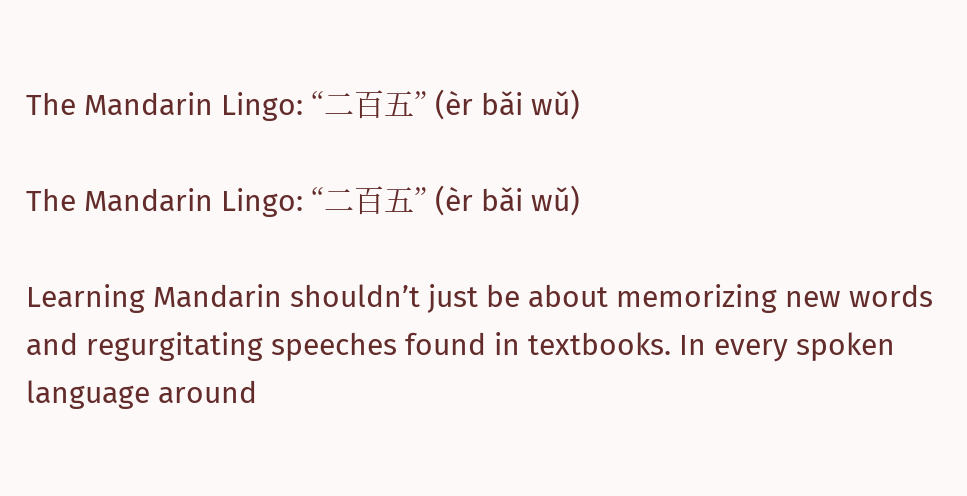The Mandarin Lingo: “二百五” (èr bǎi wǔ)

The Mandarin Lingo: “二百五” (èr bǎi wǔ)

Learning Mandarin shouldn’t just be about memorizing new words and regurgitating speeches found in textbooks. In every spoken language around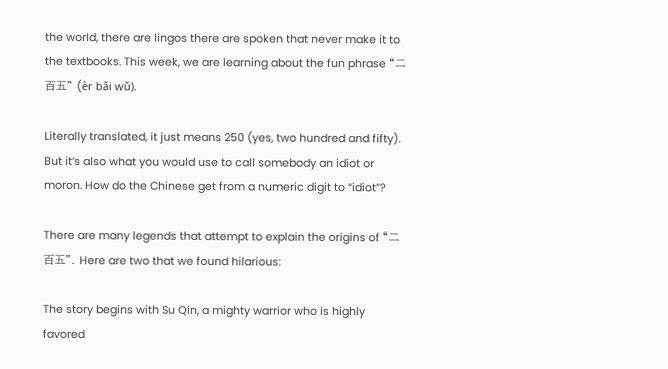the world, there are lingos there are spoken that never make it to the textbooks. This week, we are learning about the fun phrase “二百五” (èr bǎi wǔ).

Literally translated, it just means 250 (yes, two hundred and fifty). But it’s also what you would use to call somebody an idiot or moron. How do the Chinese get from a numeric digit to “idiot”?

There are many legends that attempt to explain the origins of “二百五”. Here are two that we found hilarious:

The story begins with Su Qin, a mighty warrior who is highly favored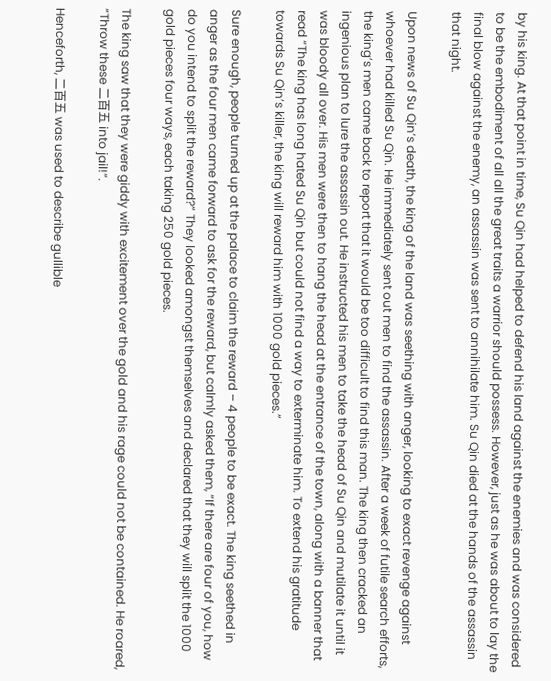by his king. At that point in time, Su Qin had helped to defend his land against the enemies and was considered to be the embodiment of all all the great traits a warrior should possess. However, just as he was about to lay the final blow against the enemy, an assassin was sent to annihilate him. Su Qin died at the hands of the assassin that night.

Upon news of Su Qin’s death, the king of the land was seething with anger, looking to exact revenge against whoever had killed Su Qin. He immediately sent out men to find the assassin. After a week of futile search efforts, the king’s men came back to report that it would be too difficult to find this man. The king then cracked an ingenious plan to lure the assassin out. He instructed his men to take the head of Su Qin and mutilate it until it was bloody all over. His men were then to hang the head at the entrance of the town, along with a banner that read “The king has long hated Su Qin but could not find a way to exterminate him. To extend his gratitude towards Su Qin’s killer, the king will reward him with 1000 gold pieces.”

Sure enough, people turned up at the palace to claim the reward – 4 people to be exact. The king seethed in anger as the four men came forward to ask for the reward, but calmly asked them, “If there are four of you, how do you intend to split the reward?” They looked amongst themselves and declared that they will split the 1000 gold pieces four ways, each taking 250 gold pieces.

The king saw that they were giddy with excitement over the gold and his rage could not be contained. He roared, “Throw these 二百五 into jail!”.

Henceforth, 二百五 was used to describe gullible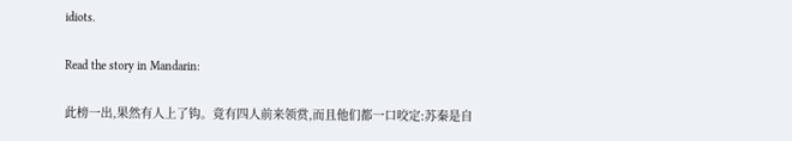idiots.

Read the story in Mandarin:

此榜一出,果然有人上了钩。竟有四人前来领赏,而且他们都一口咬定:苏秦是自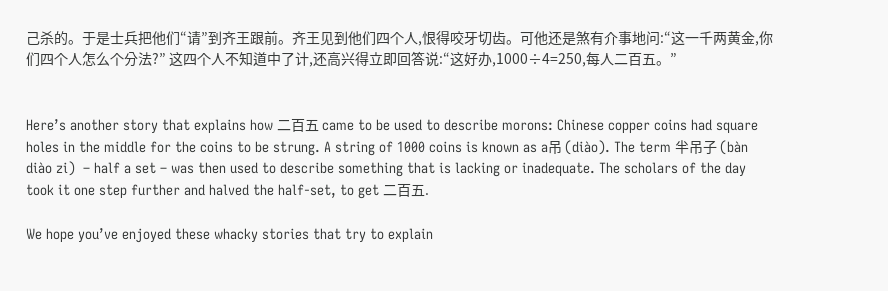己杀的。于是士兵把他们“请”到齐王跟前。齐王见到他们四个人,恨得咬牙切齿。可他还是煞有介事地问:“这一千两黄金,你们四个人怎么个分法?” 这四个人不知道中了计,还高兴得立即回答说:“这好办,1000÷4=250,每人二百五。”


Here’s another story that explains how 二百五 came to be used to describe morons: Chinese copper coins had square holes in the middle for the coins to be strung. A string of 1000 coins is known as a吊 (diào). The term 半吊子 (bàn diào zi)  – half a set – was then used to describe something that is lacking or inadequate. The scholars of the day took it one step further and halved the half-set, to get 二百五.

We hope you’ve enjoyed these whacky stories that try to explain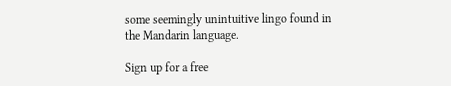some seemingly unintuitive lingo found in the Mandarin language.

Sign up for a free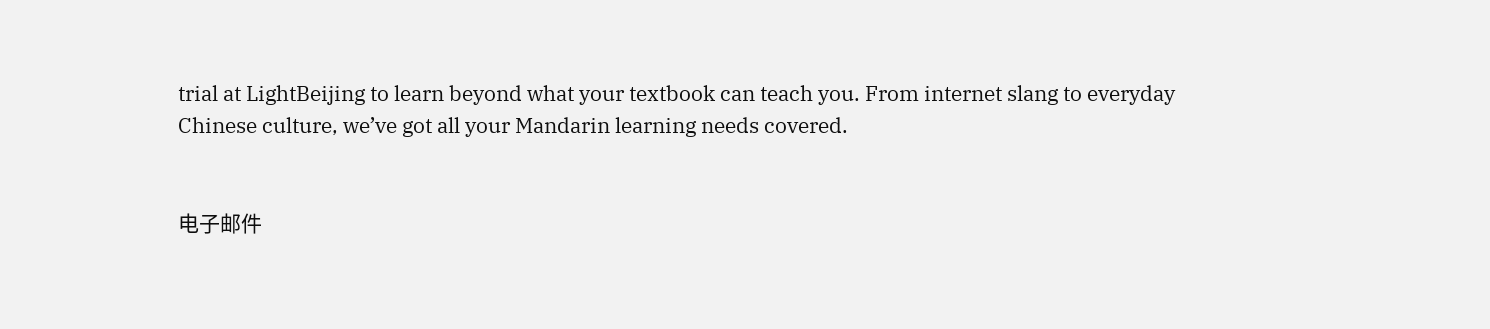trial at LightBeijing to learn beyond what your textbook can teach you. From internet slang to everyday Chinese culture, we’ve got all your Mandarin learning needs covered.


电子邮件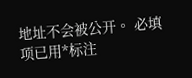地址不会被公开。 必填项已用*标注